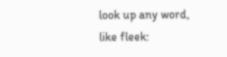look up any word, like fleek: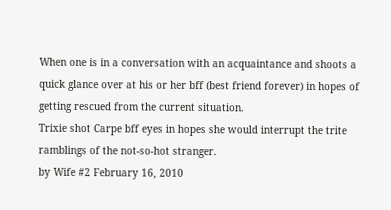When one is in a conversation with an acquaintance and shoots a quick glance over at his or her bff (best friend forever) in hopes of getting rescued from the current situation.
Trixie shot Carpe bff eyes in hopes she would interrupt the trite ramblings of the not-so-hot stranger.
by Wife #2 February 16, 2010